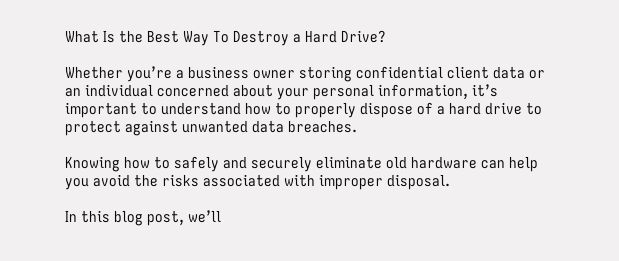What Is the Best Way To Destroy a Hard Drive?

Whether you’re a business owner storing confidential client data or an individual concerned about your personal information, it’s important to understand how to properly dispose of a hard drive to protect against unwanted data breaches.

Knowing how to safely and securely eliminate old hardware can help you avoid the risks associated with improper disposal.

In this blog post, we’ll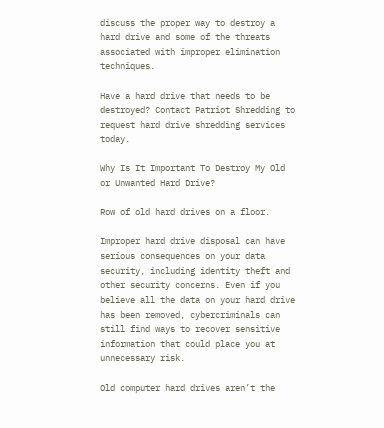discuss the proper way to destroy a hard drive and some of the threats associated with improper elimination techniques.

Have a hard drive that needs to be destroyed? Contact Patriot Shredding to request hard drive shredding services today.

Why Is It Important To Destroy My Old or Unwanted Hard Drive?

Row of old hard drives on a floor.

Improper hard drive disposal can have serious consequences on your data security, including identity theft and other security concerns. Even if you believe all the data on your hard drive has been removed, cybercriminals can still find ways to recover sensitive information that could place you at unnecessary risk.

Old computer hard drives aren’t the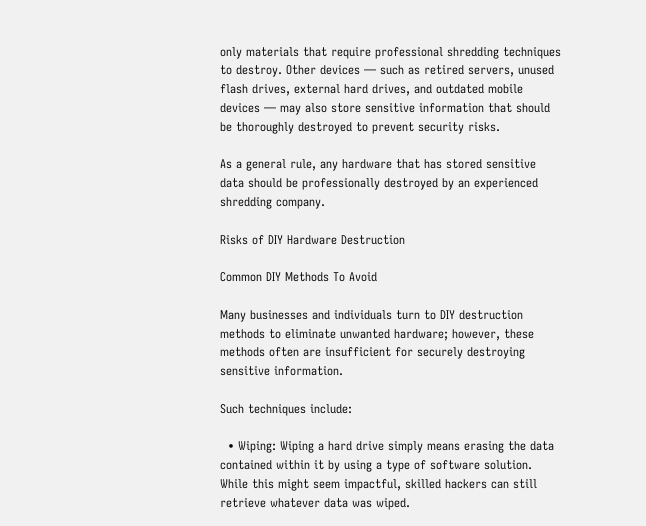only materials that require professional shredding techniques to destroy. Other devices — such as retired servers, unused flash drives, external hard drives, and outdated mobile devices — may also store sensitive information that should be thoroughly destroyed to prevent security risks.

As a general rule, any hardware that has stored sensitive data should be professionally destroyed by an experienced shredding company.

Risks of DIY Hardware Destruction

Common DIY Methods To Avoid

Many businesses and individuals turn to DIY destruction methods to eliminate unwanted hardware; however, these methods often are insufficient for securely destroying sensitive information.

Such techniques include:

  • Wiping: Wiping a hard drive simply means erasing the data contained within it by using a type of software solution. While this might seem impactful, skilled hackers can still retrieve whatever data was wiped.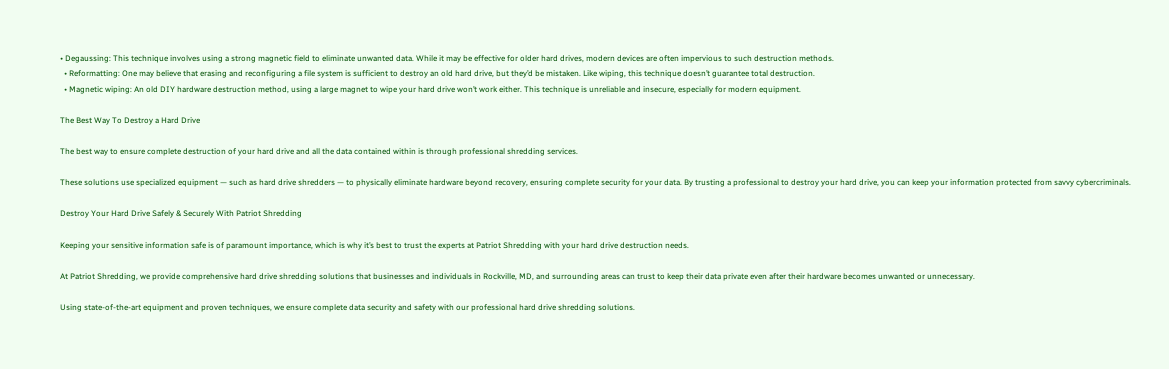• Degaussing: This technique involves using a strong magnetic field to eliminate unwanted data. While it may be effective for older hard drives, modern devices are often impervious to such destruction methods.
  • Reformatting: One may believe that erasing and reconfiguring a file system is sufficient to destroy an old hard drive, but they’d be mistaken. Like wiping, this technique doesn’t guarantee total destruction.
  • Magnetic wiping: An old DIY hardware destruction method, using a large magnet to wipe your hard drive won’t work either. This technique is unreliable and insecure, especially for modern equipment.

The Best Way To Destroy a Hard Drive

The best way to ensure complete destruction of your hard drive and all the data contained within is through professional shredding services.

These solutions use specialized equipment — such as hard drive shredders — to physically eliminate hardware beyond recovery, ensuring complete security for your data. By trusting a professional to destroy your hard drive, you can keep your information protected from savvy cybercriminals.

Destroy Your Hard Drive Safely & Securely With Patriot Shredding

Keeping your sensitive information safe is of paramount importance, which is why it’s best to trust the experts at Patriot Shredding with your hard drive destruction needs.

At Patriot Shredding, we provide comprehensive hard drive shredding solutions that businesses and individuals in Rockville, MD, and surrounding areas can trust to keep their data private even after their hardware becomes unwanted or unnecessary.

Using state-of-the-art equipment and proven techniques, we ensure complete data security and safety with our professional hard drive shredding solutions.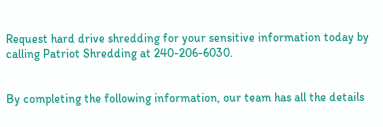Request hard drive shredding for your sensitive information today by calling Patriot Shredding at 240-206-6030.


By completing the following information, our team has all the details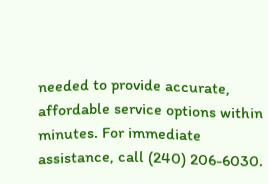needed to provide accurate, affordable service options within minutes. For immediate assistance, call (240) 206-6030.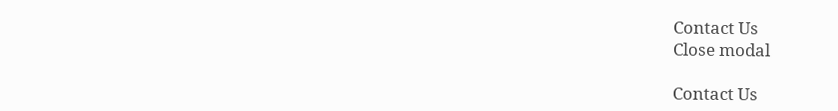Contact Us
Close modal

Contact Us